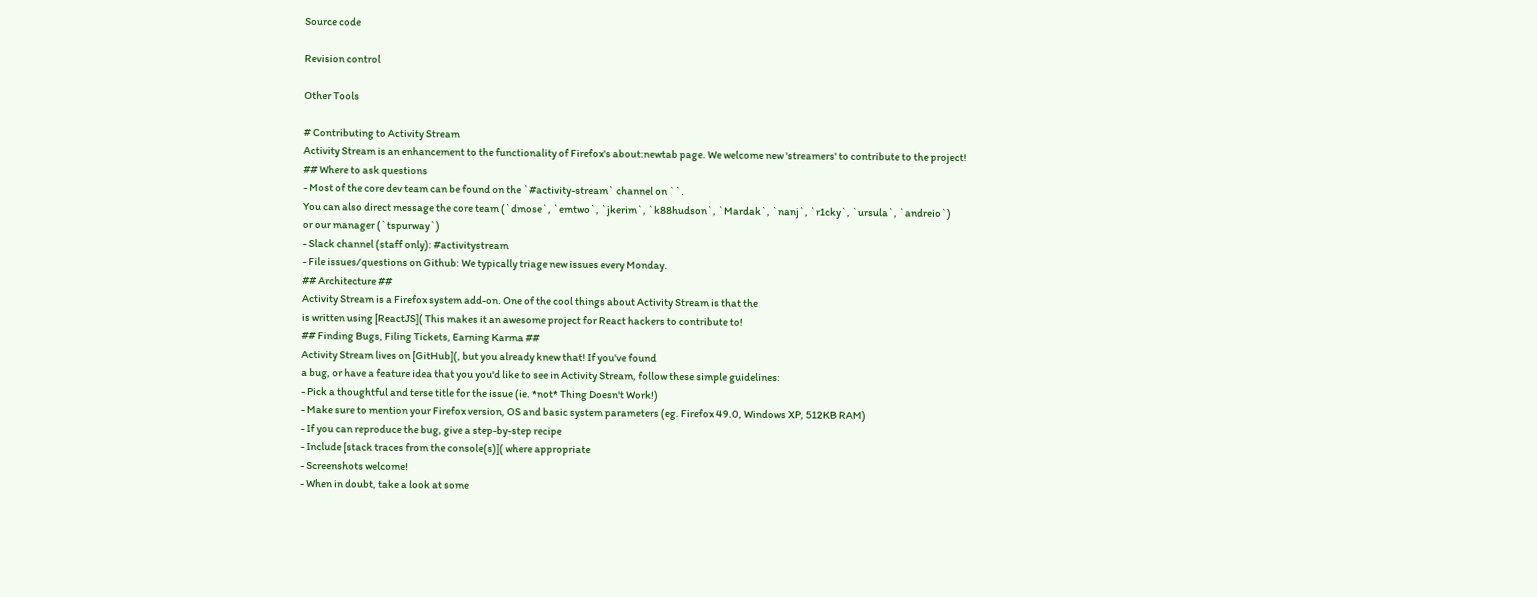Source code

Revision control

Other Tools

# Contributing to Activity Stream
Activity Stream is an enhancement to the functionality of Firefox's about:newtab page. We welcome new 'streamers' to contribute to the project!
## Where to ask questions
- Most of the core dev team can be found on the `#activity-stream` channel on ``.
You can also direct message the core team (`dmose`, `emtwo`, `jkerim`, `k88hudson`, `Mardak`, `nanj`, `r1cky`, `ursula`, `andreio`)
or our manager (`tspurway`)
- Slack channel (staff only): #activitystream
- File issues/questions on Github: We typically triage new issues every Monday.
## Architecture ##
Activity Stream is a Firefox system add-on. One of the cool things about Activity Stream is that the
is written using [ReactJS]( This makes it an awesome project for React hackers to contribute to!
## Finding Bugs, Filing Tickets, Earning Karma ##
Activity Stream lives on [GitHub](, but you already knew that! If you've found
a bug, or have a feature idea that you you'd like to see in Activity Stream, follow these simple guidelines:
- Pick a thoughtful and terse title for the issue (ie. *not* Thing Doesn't Work!)
- Make sure to mention your Firefox version, OS and basic system parameters (eg. Firefox 49.0, Windows XP, 512KB RAM)
- If you can reproduce the bug, give a step-by-step recipe
- Include [stack traces from the console(s)]( where appropriate
- Screenshots welcome!
- When in doubt, take a look at some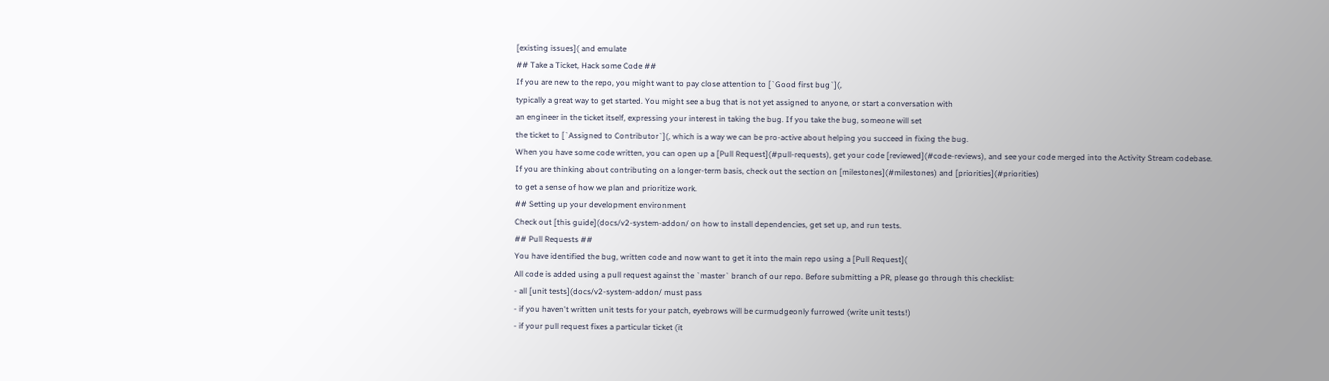[existing issues]( and emulate
## Take a Ticket, Hack some Code ##
If you are new to the repo, you might want to pay close attention to [`Good first bug`](,
typically a great way to get started. You might see a bug that is not yet assigned to anyone, or start a conversation with
an engineer in the ticket itself, expressing your interest in taking the bug. If you take the bug, someone will set
the ticket to [`Assigned to Contributor`](, which is a way we can be pro-active about helping you succeed in fixing the bug.
When you have some code written, you can open up a [Pull Request](#pull-requests), get your code [reviewed](#code-reviews), and see your code merged into the Activity Stream codebase.
If you are thinking about contributing on a longer-term basis, check out the section on [milestones](#milestones) and [priorities](#priorities)
to get a sense of how we plan and prioritize work.
## Setting up your development environment
Check out [this guide](docs/v2-system-addon/ on how to install dependencies, get set up, and run tests.
## Pull Requests ##
You have identified the bug, written code and now want to get it into the main repo using a [Pull Request](
All code is added using a pull request against the `master` branch of our repo. Before submitting a PR, please go through this checklist:
- all [unit tests](docs/v2-system-addon/ must pass
- if you haven't written unit tests for your patch, eyebrows will be curmudgeonly furrowed (write unit tests!)
- if your pull request fixes a particular ticket (it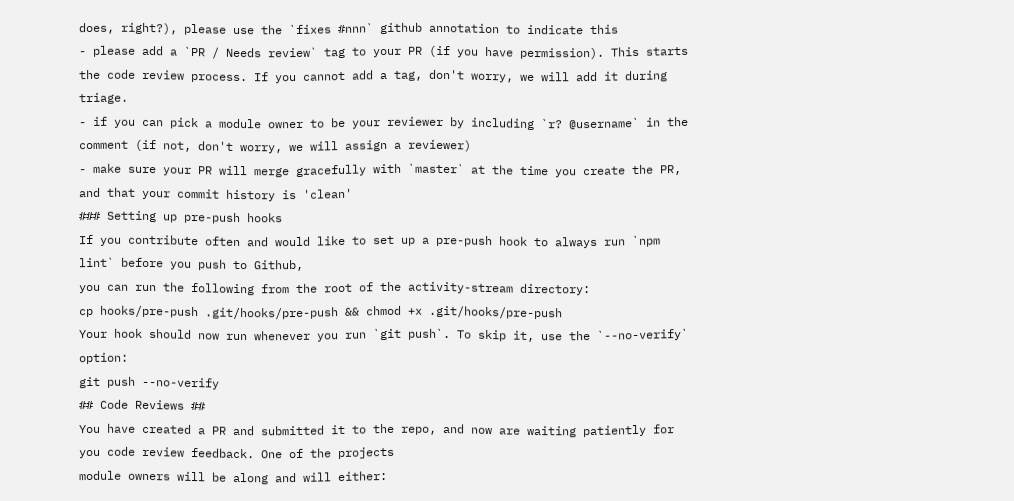does, right?), please use the `fixes #nnn` github annotation to indicate this
- please add a `PR / Needs review` tag to your PR (if you have permission). This starts the code review process. If you cannot add a tag, don't worry, we will add it during triage.
- if you can pick a module owner to be your reviewer by including `r? @username` in the comment (if not, don't worry, we will assign a reviewer)
- make sure your PR will merge gracefully with `master` at the time you create the PR, and that your commit history is 'clean'
### Setting up pre-push hooks
If you contribute often and would like to set up a pre-push hook to always run `npm lint` before you push to Github,
you can run the following from the root of the activity-stream directory:
cp hooks/pre-push .git/hooks/pre-push && chmod +x .git/hooks/pre-push
Your hook should now run whenever you run `git push`. To skip it, use the `--no-verify` option:
git push --no-verify
## Code Reviews ##
You have created a PR and submitted it to the repo, and now are waiting patiently for you code review feedback. One of the projects
module owners will be along and will either: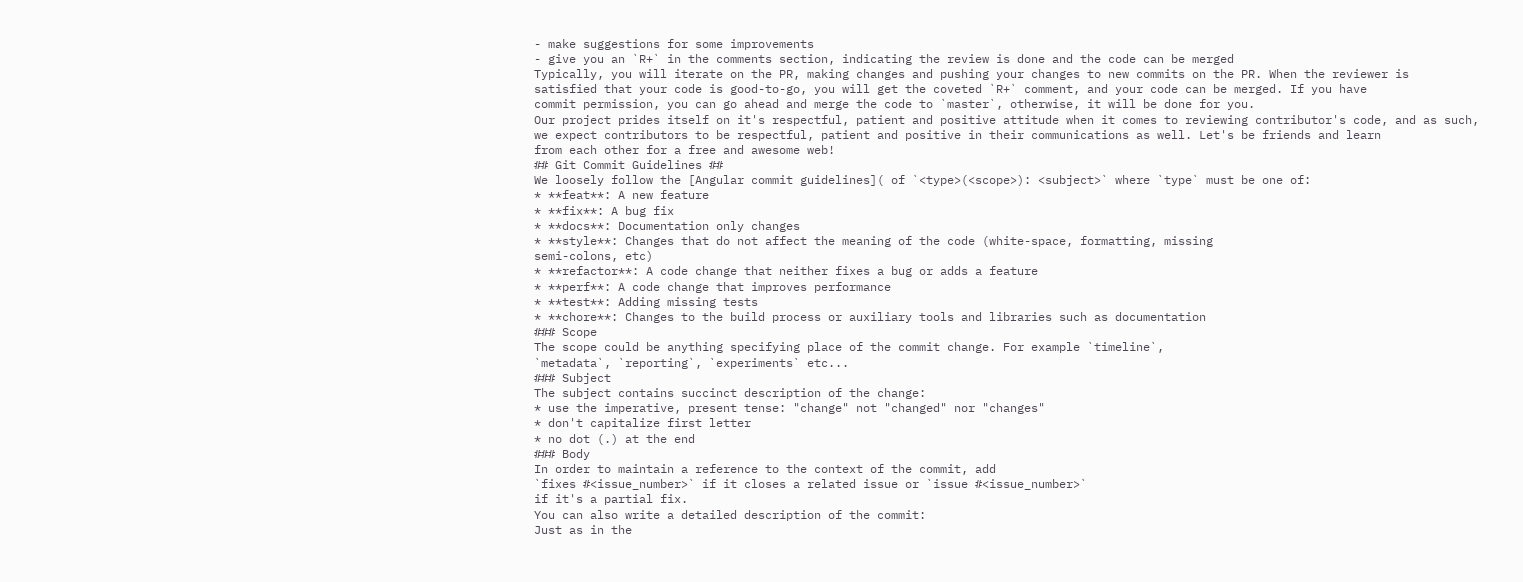- make suggestions for some improvements
- give you an `R+` in the comments section, indicating the review is done and the code can be merged
Typically, you will iterate on the PR, making changes and pushing your changes to new commits on the PR. When the reviewer is
satisfied that your code is good-to-go, you will get the coveted `R+` comment, and your code can be merged. If you have
commit permission, you can go ahead and merge the code to `master`, otherwise, it will be done for you.
Our project prides itself on it's respectful, patient and positive attitude when it comes to reviewing contributor's code, and as such,
we expect contributors to be respectful, patient and positive in their communications as well. Let's be friends and learn
from each other for a free and awesome web!
## Git Commit Guidelines ##
We loosely follow the [Angular commit guidelines]( of `<type>(<scope>): <subject>` where `type` must be one of:
* **feat**: A new feature
* **fix**: A bug fix
* **docs**: Documentation only changes
* **style**: Changes that do not affect the meaning of the code (white-space, formatting, missing
semi-colons, etc)
* **refactor**: A code change that neither fixes a bug or adds a feature
* **perf**: A code change that improves performance
* **test**: Adding missing tests
* **chore**: Changes to the build process or auxiliary tools and libraries such as documentation
### Scope
The scope could be anything specifying place of the commit change. For example `timeline`,
`metadata`, `reporting`, `experiments` etc...
### Subject
The subject contains succinct description of the change:
* use the imperative, present tense: "change" not "changed" nor "changes"
* don't capitalize first letter
* no dot (.) at the end
### Body
In order to maintain a reference to the context of the commit, add
`fixes #<issue_number>` if it closes a related issue or `issue #<issue_number>`
if it's a partial fix.
You can also write a detailed description of the commit:
Just as in the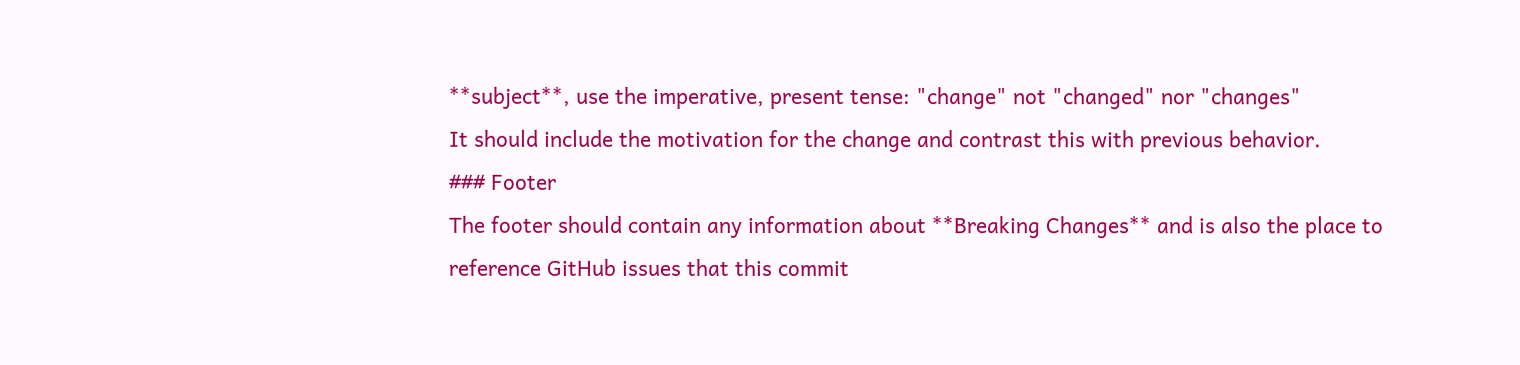**subject**, use the imperative, present tense: "change" not "changed" nor "changes"
It should include the motivation for the change and contrast this with previous behavior.
### Footer
The footer should contain any information about **Breaking Changes** and is also the place to
reference GitHub issues that this commit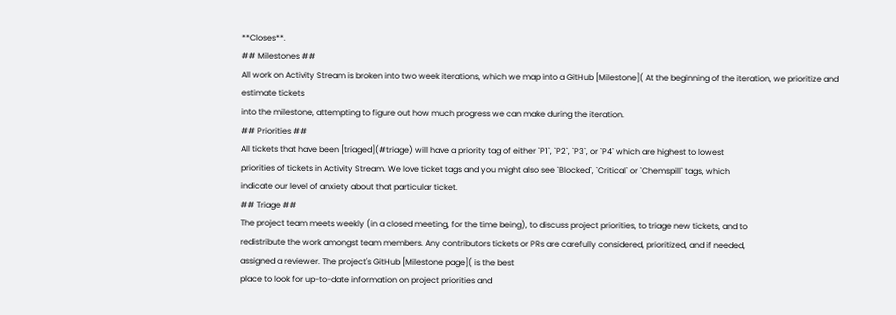**Closes**.
## Milestones ##
All work on Activity Stream is broken into two week iterations, which we map into a GitHub [Milestone]( At the beginning of the iteration, we prioritize and estimate tickets
into the milestone, attempting to figure out how much progress we can make during the iteration.
## Priorities ##
All tickets that have been [triaged](#triage) will have a priority tag of either `P1`, `P2`, `P3`, or `P4` which are highest to lowest
priorities of tickets in Activity Stream. We love ticket tags and you might also see `Blocked`, `Critical` or `Chemspill` tags, which
indicate our level of anxiety about that particular ticket.
## Triage ##
The project team meets weekly (in a closed meeting, for the time being), to discuss project priorities, to triage new tickets, and to
redistribute the work amongst team members. Any contributors tickets or PRs are carefully considered, prioritized, and if needed,
assigned a reviewer. The project's GitHub [Milestone page]( is the best
place to look for up-to-date information on project priorities and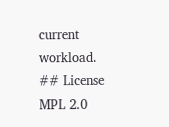current workload.
## License
MPL 2.0